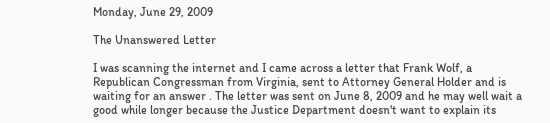Monday, June 29, 2009

The Unanswered Letter

I was scanning the internet and I came across a letter that Frank Wolf, a Republican Congressman from Virginia, sent to Attorney General Holder and is waiting for an answer . The letter was sent on June 8, 2009 and he may well wait a good while longer because the Justice Department doesn't want to explain its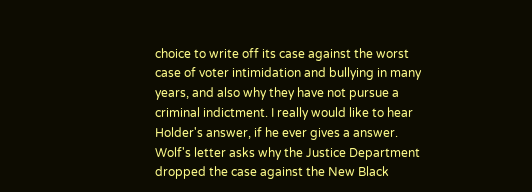choice to write off its case against the worst case of voter intimidation and bullying in many years, and also why they have not pursue a criminal indictment. I really would like to hear Holder's answer, if he ever gives a answer. Wolf's letter asks why the Justice Department dropped the case against the New Black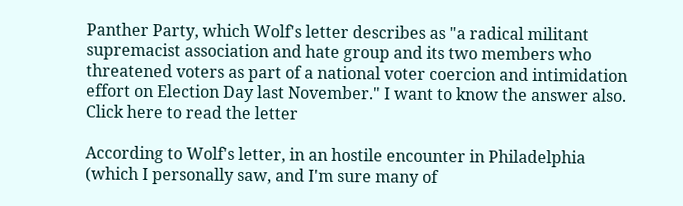Panther Party, which Wolf's letter describes as "a radical militant supremacist association and hate group and its two members who threatened voters as part of a national voter coercion and intimidation effort on Election Day last November." I want to know the answer also. Click here to read the letter

According to Wolf's letter, in an hostile encounter in Philadelphia (which I personally saw, and I'm sure many of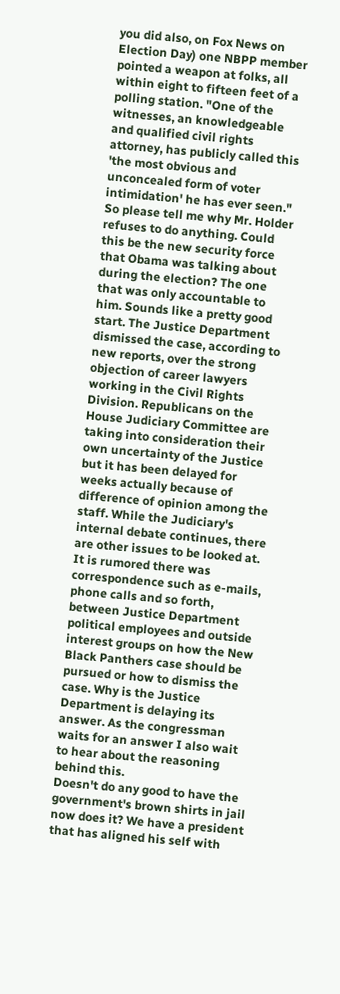you did also, on Fox News on Election Day) one NBPP member pointed a weapon at folks, all within eight to fifteen feet of a polling station. "One of the witnesses, an knowledgeable and qualified civil rights attorney, has publicly called this 'the most obvious and unconcealed form of voter intimidation' he has ever seen." So please tell me why Mr. Holder refuses to do anything. Could this be the new security force that Obama was talking about during the election? The one that was only accountable to him. Sounds like a pretty good start. The Justice Department dismissed the case, according to new reports, over the strong objection of career lawyers working in the Civil Rights Division. Republicans on the House Judiciary Committee are taking into consideration their own uncertainty of the Justice but it has been delayed for weeks actually because of difference of opinion among the staff. While the Judiciary's internal debate continues, there are other issues to be looked at. It is rumored there was correspondence such as e-mails, phone calls and so forth, between Justice Department political employees and outside interest groups on how the New Black Panthers case should be pursued or how to dismiss the case. Why is the Justice Department is delaying its answer. As the congressman waits for an answer I also wait to hear about the reasoning behind this.
Doesn't do any good to have the government's brown shirts in jail now does it? We have a president that has aligned his self with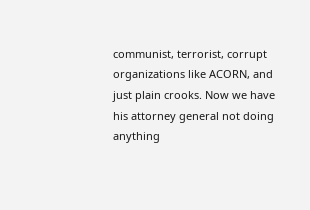communist, terrorist, corrupt organizations like ACORN, and just plain crooks. Now we have his attorney general not doing anything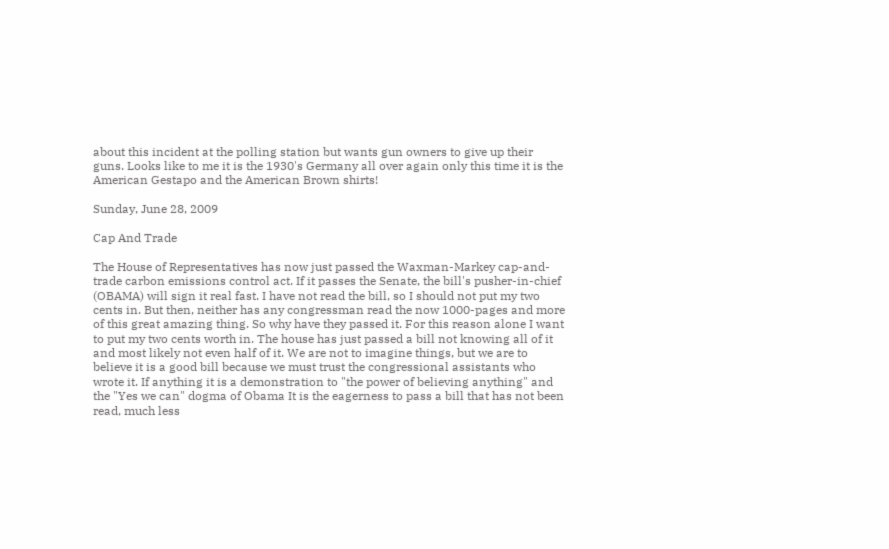about this incident at the polling station but wants gun owners to give up their guns. Looks like to me it is the 1930's Germany all over again only this time it is the American Gestapo and the American Brown shirts!

Sunday, June 28, 2009

Cap And Trade

The House of Representatives has now just passed the Waxman-Markey cap-and-trade carbon emissions control act. If it passes the Senate, the bill's pusher-in-chief (OBAMA) will sign it real fast. I have not read the bill, so I should not put my two cents in. But then, neither has any congressman read the now 1000-pages and more of this great amazing thing. So why have they passed it. For this reason alone I want to put my two cents worth in. The house has just passed a bill not knowing all of it and most likely not even half of it. We are not to imagine things, but we are to believe it is a good bill because we must trust the congressional assistants who wrote it. If anything it is a demonstration to "the power of believing anything" and the "Yes we can" dogma of Obama It is the eagerness to pass a bill that has not been read, much less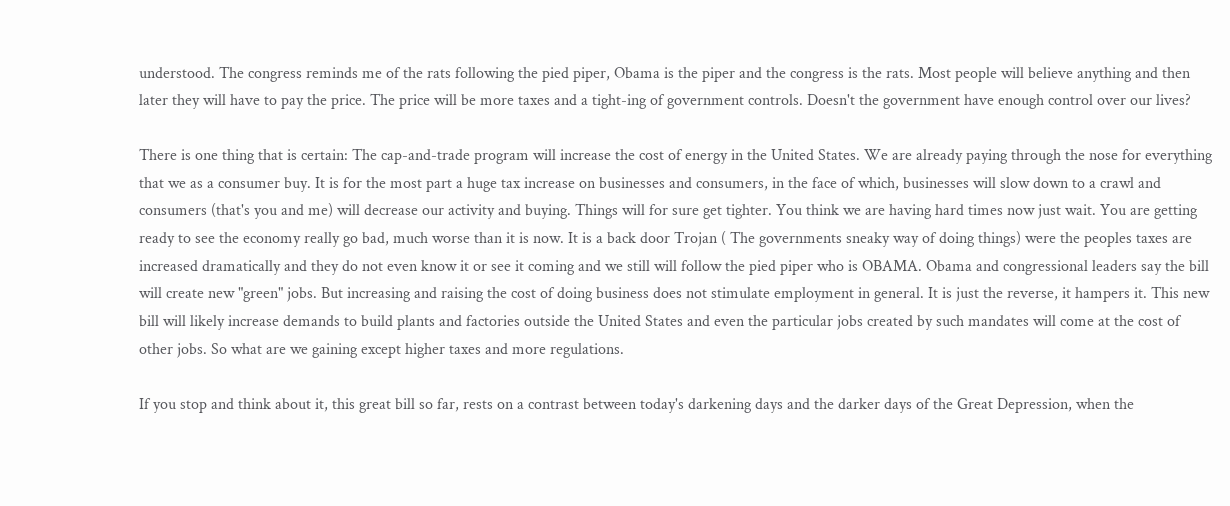understood. The congress reminds me of the rats following the pied piper, Obama is the piper and the congress is the rats. Most people will believe anything and then later they will have to pay the price. The price will be more taxes and a tight-ing of government controls. Doesn't the government have enough control over our lives?

There is one thing that is certain: The cap-and-trade program will increase the cost of energy in the United States. We are already paying through the nose for everything that we as a consumer buy. It is for the most part a huge tax increase on businesses and consumers, in the face of which, businesses will slow down to a crawl and consumers (that's you and me) will decrease our activity and buying. Things will for sure get tighter. You think we are having hard times now just wait. You are getting ready to see the economy really go bad, much worse than it is now. It is a back door Trojan ( The governments sneaky way of doing things) were the peoples taxes are increased dramatically and they do not even know it or see it coming and we still will follow the pied piper who is OBAMA. Obama and congressional leaders say the bill will create new "green" jobs. But increasing and raising the cost of doing business does not stimulate employment in general. It is just the reverse, it hampers it. This new bill will likely increase demands to build plants and factories outside the United States and even the particular jobs created by such mandates will come at the cost of other jobs. So what are we gaining except higher taxes and more regulations.

If you stop and think about it, this great bill so far, rests on a contrast between today's darkening days and the darker days of the Great Depression, when the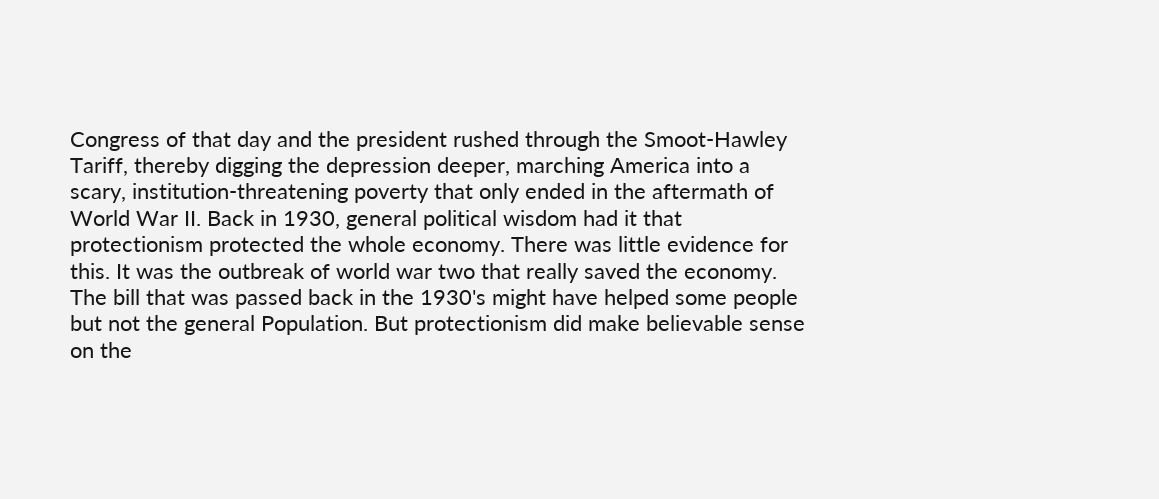Congress of that day and the president rushed through the Smoot-Hawley Tariff, thereby digging the depression deeper, marching America into a scary, institution-threatening poverty that only ended in the aftermath of World War II. Back in 1930, general political wisdom had it that protectionism protected the whole economy. There was little evidence for this. It was the outbreak of world war two that really saved the economy. The bill that was passed back in the 1930's might have helped some people but not the general Population. But protectionism did make believable sense on the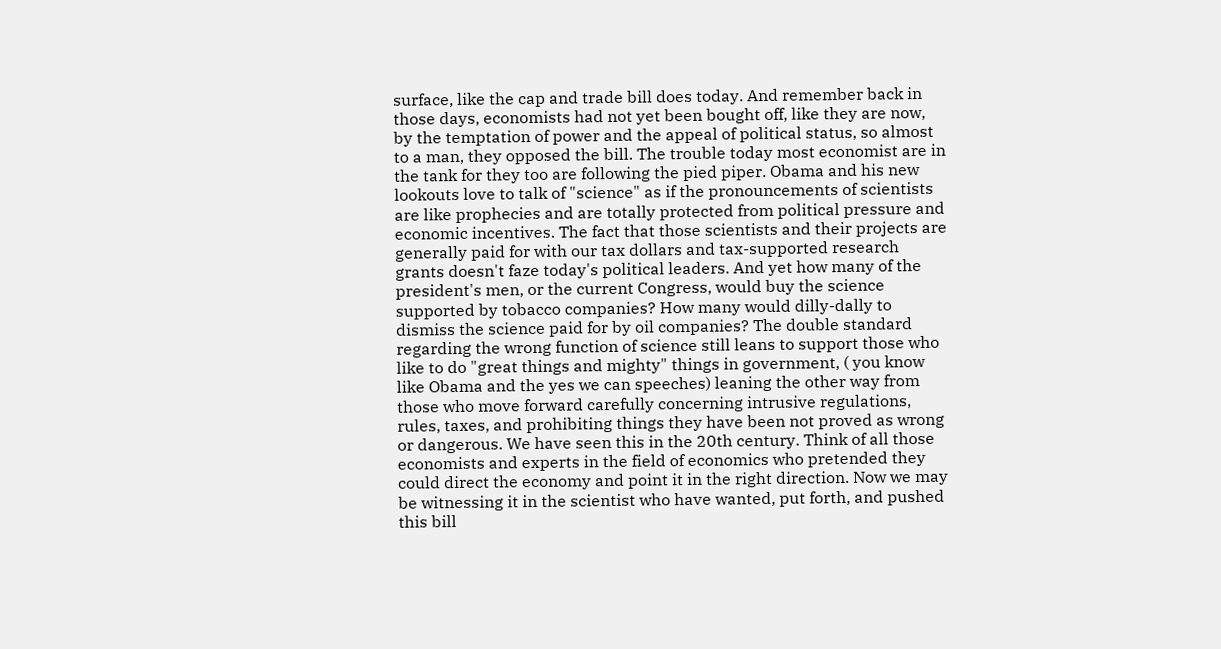surface, like the cap and trade bill does today. And remember back in those days, economists had not yet been bought off, like they are now, by the temptation of power and the appeal of political status, so almost to a man, they opposed the bill. The trouble today most economist are in the tank for they too are following the pied piper. Obama and his new lookouts love to talk of "science" as if the pronouncements of scientists are like prophecies and are totally protected from political pressure and economic incentives. The fact that those scientists and their projects are generally paid for with our tax dollars and tax-supported research grants doesn't faze today's political leaders. And yet how many of the president's men, or the current Congress, would buy the science supported by tobacco companies? How many would dilly-dally to dismiss the science paid for by oil companies? The double standard regarding the wrong function of science still leans to support those who like to do "great things and mighty" things in government, ( you know like Obama and the yes we can speeches) leaning the other way from those who move forward carefully concerning intrusive regulations, rules, taxes, and prohibiting things they have been not proved as wrong or dangerous. We have seen this in the 20th century. Think of all those economists and experts in the field of economics who pretended they could direct the economy and point it in the right direction. Now we may be witnessing it in the scientist who have wanted, put forth, and pushed this bill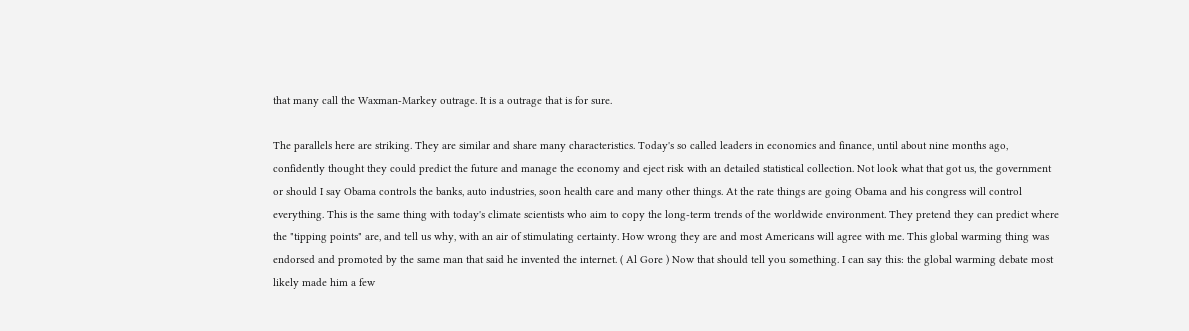that many call the Waxman-Markey outrage. It is a outrage that is for sure.

The parallels here are striking. They are similar and share many characteristics. Today's so called leaders in economics and finance, until about nine months ago, confidently thought they could predict the future and manage the economy and eject risk with an detailed statistical collection. Not look what that got us, the government or should I say Obama controls the banks, auto industries, soon health care and many other things. At the rate things are going Obama and his congress will control everything. This is the same thing with today's climate scientists who aim to copy the long-term trends of the worldwide environment. They pretend they can predict where the "tipping points" are, and tell us why, with an air of stimulating certainty. How wrong they are and most Americans will agree with me. This global warming thing was endorsed and promoted by the same man that said he invented the internet. ( Al Gore ) Now that should tell you something. I can say this: the global warming debate most likely made him a few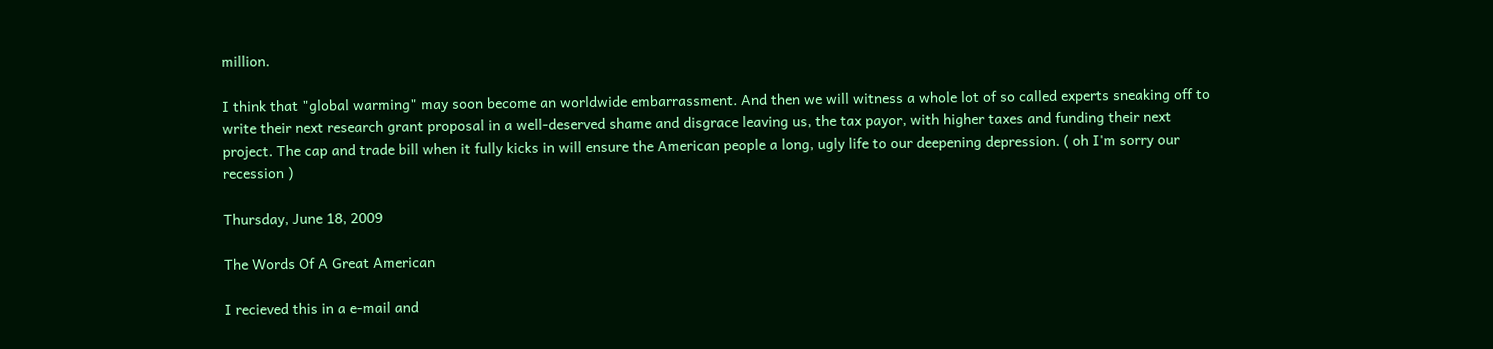million.

I think that "global warming" may soon become an worldwide embarrassment. And then we will witness a whole lot of so called experts sneaking off to write their next research grant proposal in a well-deserved shame and disgrace leaving us, the tax payor, with higher taxes and funding their next project. The cap and trade bill when it fully kicks in will ensure the American people a long, ugly life to our deepening depression. ( oh I'm sorry our recession )

Thursday, June 18, 2009

The Words Of A Great American

I recieved this in a e-mail and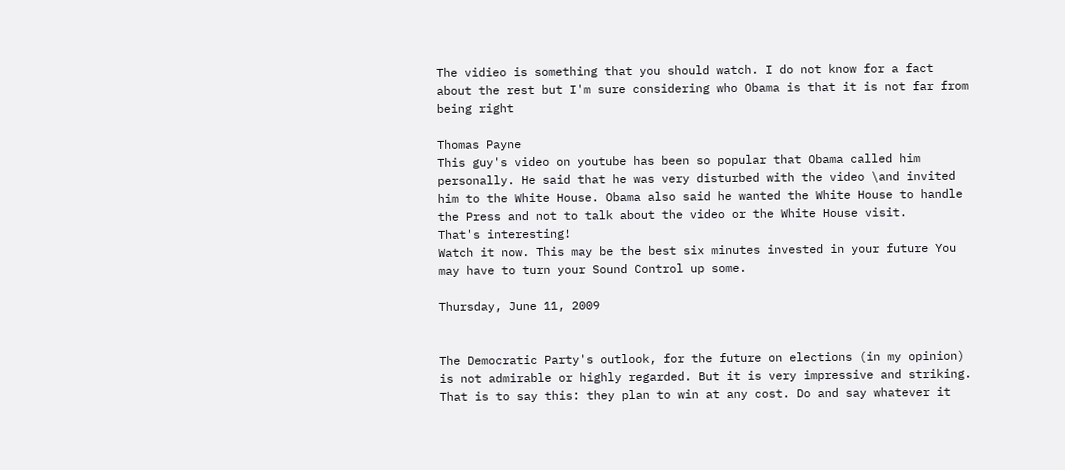The vidieo is something that you should watch. I do not know for a fact about the rest but I'm sure considering who Obama is that it is not far from being right

Thomas Payne
This guy's video on youtube has been so popular that Obama called him personally. He said that he was very disturbed with the video \and invited him to the White House. Obama also said he wanted the White House to handle the Press and not to talk about the video or the White House visit.
That's interesting!
Watch it now. This may be the best six minutes invested in your future You may have to turn your Sound Control up some.

Thursday, June 11, 2009


The Democratic Party's outlook, for the future on elections (in my opinion) is not admirable or highly regarded. But it is very impressive and striking. That is to say this: they plan to win at any cost. Do and say whatever it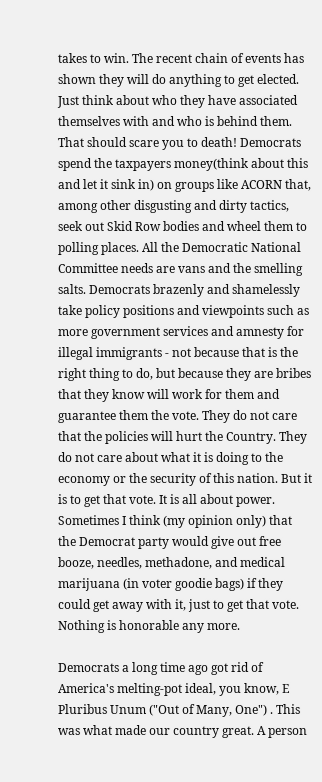takes to win. The recent chain of events has shown they will do anything to get elected. Just think about who they have associated themselves with and who is behind them. That should scare you to death! Democrats spend the taxpayers money(think about this and let it sink in) on groups like ACORN that, among other disgusting and dirty tactics, seek out Skid Row bodies and wheel them to polling places. All the Democratic National Committee needs are vans and the smelling salts. Democrats brazenly and shamelessly take policy positions and viewpoints such as more government services and amnesty for illegal immigrants - not because that is the right thing to do, but because they are bribes that they know will work for them and guarantee them the vote. They do not care that the policies will hurt the Country. They do not care about what it is doing to the economy or the security of this nation. But it is to get that vote. It is all about power. Sometimes I think (my opinion only) that the Democrat party would give out free booze, needles, methadone, and medical marijuana (in voter goodie bags) if they could get away with it, just to get that vote. Nothing is honorable any more.

Democrats a long time ago got rid of America's melting-pot ideal, you know, E Pluribus Unum ("Out of Many, One") . This was what made our country great. A person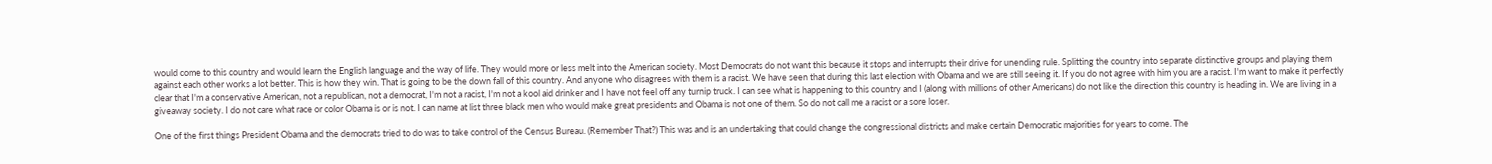would come to this country and would learn the English language and the way of life. They would more or less melt into the American society. Most Democrats do not want this because it stops and interrupts their drive for unending rule. Splitting the country into separate distinctive groups and playing them against each other works a lot better. This is how they win. That is going to be the down fall of this country. And anyone who disagrees with them is a racist. We have seen that during this last election with Obama and we are still seeing it. If you do not agree with him you are a racist. I'm want to make it perfectly clear that I'm a conservative American, not a republican, not a democrat, I'm not a racist, I'm not a kool aid drinker and I have not feel off any turnip truck. I can see what is happening to this country and I (along with millions of other Americans) do not like the direction this country is heading in. We are living in a giveaway society. I do not care what race or color Obama is or is not. I can name at list three black men who would make great presidents and Obama is not one of them. So do not call me a racist or a sore loser.

One of the first things President Obama and the democrats tried to do was to take control of the Census Bureau. (Remember That?) This was and is an undertaking that could change the congressional districts and make certain Democratic majorities for years to come. The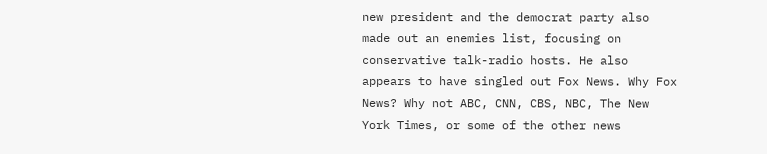new president and the democrat party also made out an enemies list, focusing on conservative talk-radio hosts. He also appears to have singled out Fox News. Why Fox News? Why not ABC, CNN, CBS, NBC, The New York Times, or some of the other news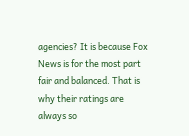agencies? It is because Fox News is for the most part fair and balanced. That is why their ratings are always so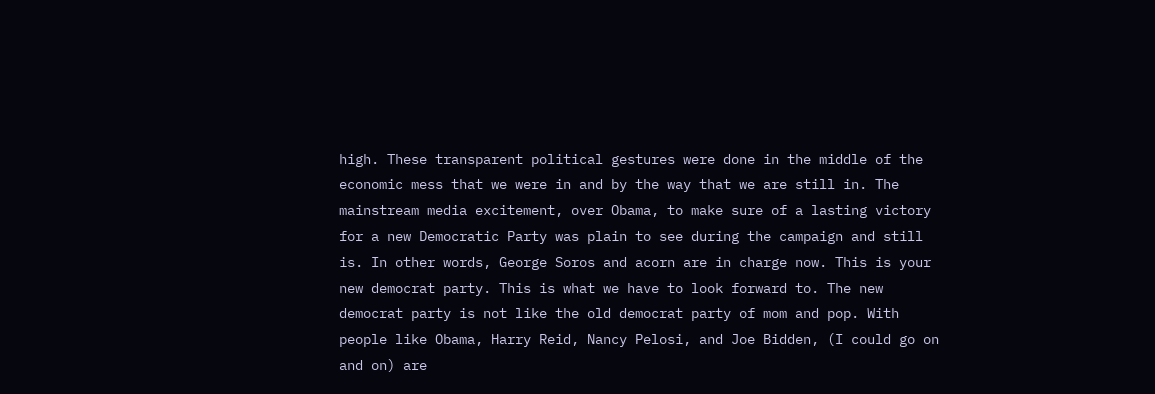high. These transparent political gestures were done in the middle of the economic mess that we were in and by the way that we are still in. The mainstream media excitement, over Obama, to make sure of a lasting victory for a new Democratic Party was plain to see during the campaign and still is. In other words, George Soros and acorn are in charge now. This is your new democrat party. This is what we have to look forward to. The new democrat party is not like the old democrat party of mom and pop. With people like Obama, Harry Reid, Nancy Pelosi, and Joe Bidden, (I could go on and on) are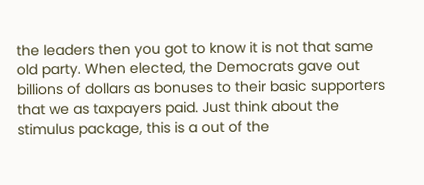the leaders then you got to know it is not that same old party. When elected, the Democrats gave out billions of dollars as bonuses to their basic supporters that we as taxpayers paid. Just think about the stimulus package, this is a out of the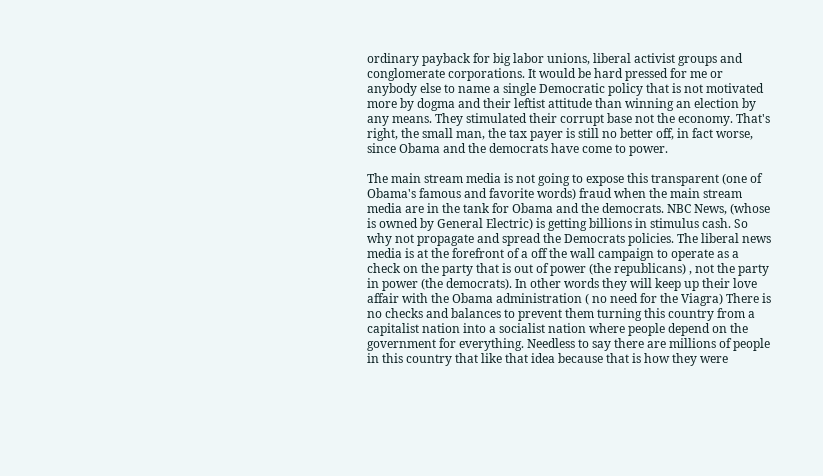ordinary payback for big labor unions, liberal activist groups and conglomerate corporations. It would be hard pressed for me or anybody else to name a single Democratic policy that is not motivated more by dogma and their leftist attitude than winning an election by any means. They stimulated their corrupt base not the economy. That's right, the small man, the tax payer is still no better off, in fact worse, since Obama and the democrats have come to power.

The main stream media is not going to expose this transparent (one of Obama's famous and favorite words) fraud when the main stream media are in the tank for Obama and the democrats. NBC News, (whose is owned by General Electric) is getting billions in stimulus cash. So why not propagate and spread the Democrats policies. The liberal news media is at the forefront of a off the wall campaign to operate as a check on the party that is out of power (the republicans) , not the party in power (the democrats). In other words they will keep up their love affair with the Obama administration ( no need for the Viagra) There is no checks and balances to prevent them turning this country from a capitalist nation into a socialist nation where people depend on the government for everything. Needless to say there are millions of people in this country that like that idea because that is how they were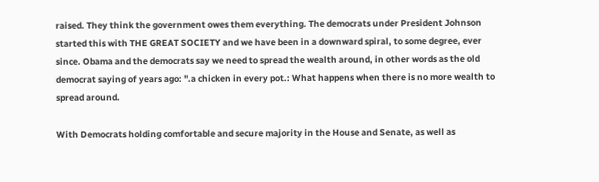raised. They think the government owes them everything. The democrats under President Johnson started this with THE GREAT SOCIETY and we have been in a downward spiral, to some degree, ever since. Obama and the democrats say we need to spread the wealth around, in other words as the old democrat saying of years ago: ".a chicken in every pot.: What happens when there is no more wealth to spread around.

With Democrats holding comfortable and secure majority in the House and Senate, as well as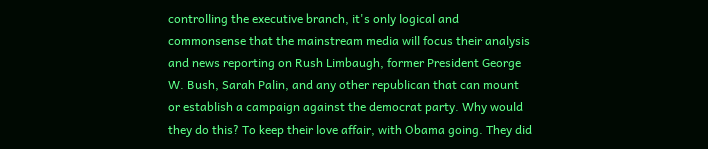controlling the executive branch, it's only logical and commonsense that the mainstream media will focus their analysis and news reporting on Rush Limbaugh, former President George W. Bush, Sarah Palin, and any other republican that can mount or establish a campaign against the democrat party. Why would they do this? To keep their love affair, with Obama going. They did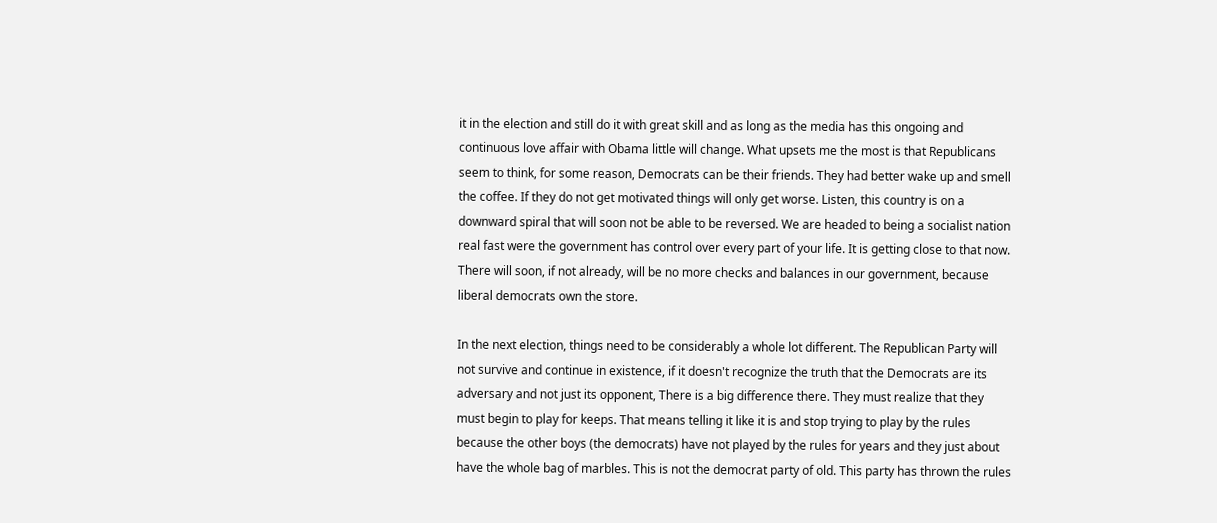it in the election and still do it with great skill and as long as the media has this ongoing and continuous love affair with Obama little will change. What upsets me the most is that Republicans seem to think, for some reason, Democrats can be their friends. They had better wake up and smell the coffee. If they do not get motivated things will only get worse. Listen, this country is on a downward spiral that will soon not be able to be reversed. We are headed to being a socialist nation real fast were the government has control over every part of your life. It is getting close to that now. There will soon, if not already, will be no more checks and balances in our government, because liberal democrats own the store.

In the next election, things need to be considerably a whole lot different. The Republican Party will not survive and continue in existence, if it doesn't recognize the truth that the Democrats are its adversary and not just its opponent, There is a big difference there. They must realize that they must begin to play for keeps. That means telling it like it is and stop trying to play by the rules because the other boys (the democrats) have not played by the rules for years and they just about have the whole bag of marbles. This is not the democrat party of old. This party has thrown the rules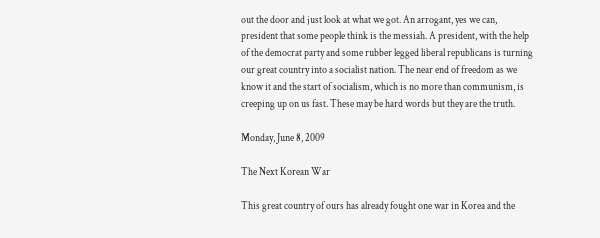out the door and just look at what we got. An arrogant, yes we can, president that some people think is the messiah. A president, with the help of the democrat party and some rubber legged liberal republicans is turning our great country into a socialist nation. The near end of freedom as we know it and the start of socialism, which is no more than communism, is creeping up on us fast. These may be hard words but they are the truth.

Monday, June 8, 2009

The Next Korean War

This great country of ours has already fought one war in Korea and the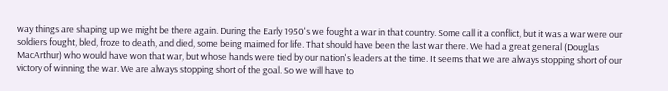way things are shaping up we might be there again. During the Early 1950's we fought a war in that country. Some call it a conflict, but it was a war were our soldiers fought, bled, froze to death, and died, some being maimed for life. That should have been the last war there. We had a great general (Douglas MacArthur) who would have won that war, but whose hands were tied by our nation's leaders at the time. It seems that we are always stopping short of our victory of winning the war. We are always stopping short of the goal. So we will have to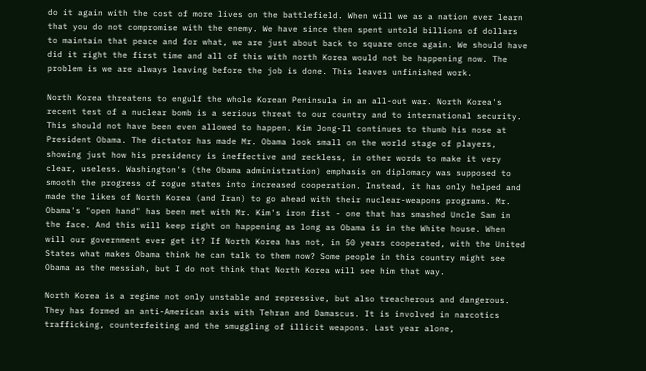do it again with the cost of more lives on the battlefield. When will we as a nation ever learn that you do not compromise with the enemy. We have since then spent untold billions of dollars to maintain that peace and for what, we are just about back to square once again. We should have did it right the first time and all of this with north Korea would not be happening now. The problem is we are always leaving before the job is done. This leaves unfinished work.

North Korea threatens to engulf the whole Korean Peninsula in an all-out war. North Korea's recent test of a nuclear bomb is a serious threat to our country and to international security. This should not have been even allowed to happen. Kim Jong-Il continues to thumb his nose at President Obama. The dictator has made Mr. Obama look small on the world stage of players, showing just how his presidency is ineffective and reckless, in other words to make it very clear, useless. Washington's (the Obama administration) emphasis on diplomacy was supposed to smooth the progress of rogue states into increased cooperation. Instead, it has only helped and made the likes of North Korea (and Iran) to go ahead with their nuclear-weapons programs. Mr. Obama's "open hand" has been met with Mr. Kim's iron fist - one that has smashed Uncle Sam in the face. And this will keep right on happening as long as Obama is in the White house. When will our government ever get it? If North Korea has not, in 50 years cooperated, with the United States what makes Obama think he can talk to them now? Some people in this country might see Obama as the messiah, but I do not think that North Korea will see him that way.

North Korea is a regime not only unstable and repressive, but also treacherous and dangerous. They has formed an anti-American axis with Tehran and Damascus. It is involved in narcotics trafficking, counterfeiting and the smuggling of illicit weapons. Last year alone,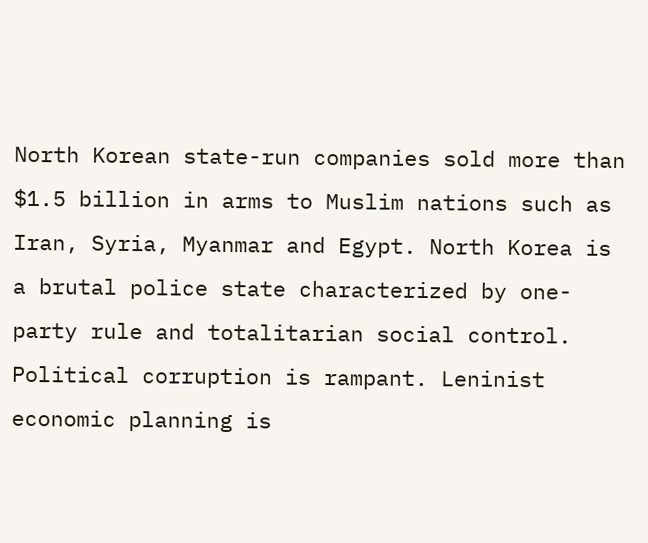North Korean state-run companies sold more than $1.5 billion in arms to Muslim nations such as Iran, Syria, Myanmar and Egypt. North Korea is a brutal police state characterized by one-party rule and totalitarian social control. Political corruption is rampant. Leninist economic planning is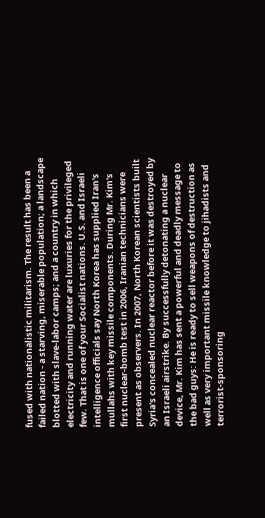fused with nationalistic militarism. The result has been a failed nation - a starving, miserable population; a landscape blotted with slave-labor camps; and a country in which electricity and running water are luxuries for the privileged few. That is one of your Socialist nations. U.S. and Israeli intelligence officials say North Korea has supplied Iran's mullahs with key missile components. During Mr. Kim's first nuclear-bomb test in 2006, Iranian technicians were present as observers. In 2007, North Korean scientists built Syria's concealed nuclear reactor before it was destroyed by an Israeli airstrike. By successfully detonating a nuclear device, Mr. Kim has sent a powerful and deadly message to the bad guys: He is ready to sell weapons of destruction as well as very important missile knowledge to jihadists and terrorist-sponsoring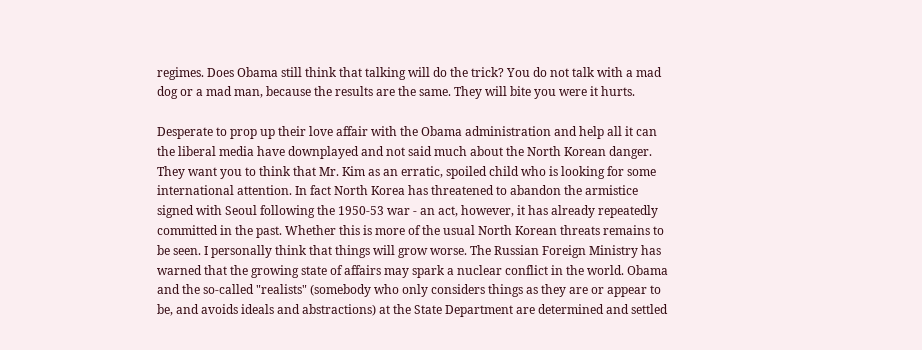regimes. Does Obama still think that talking will do the trick? You do not talk with a mad dog or a mad man, because the results are the same. They will bite you were it hurts.

Desperate to prop up their love affair with the Obama administration and help all it can the liberal media have downplayed and not said much about the North Korean danger. They want you to think that Mr. Kim as an erratic, spoiled child who is looking for some international attention. In fact North Korea has threatened to abandon the armistice signed with Seoul following the 1950-53 war - an act, however, it has already repeatedly committed in the past. Whether this is more of the usual North Korean threats remains to be seen. I personally think that things will grow worse. The Russian Foreign Ministry has warned that the growing state of affairs may spark a nuclear conflict in the world. Obama and the so-called "realists" (somebody who only considers things as they are or appear to be, and avoids ideals and abstractions) at the State Department are determined and settled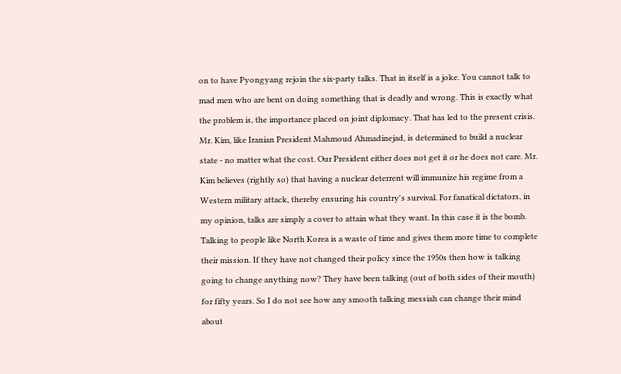on to have Pyongyang rejoin the six-party talks. That in itself is a joke. You cannot talk to mad men who are bent on doing something that is deadly and wrong. This is exactly what the problem is, the importance placed on joint diplomacy. That has led to the present crisis. Mr. Kim, like Iranian President Mahmoud Ahmadinejad, is determined to build a nuclear state - no matter what the cost. Our President either does not get it or he does not care. Mr. Kim believes (rightly so) that having a nuclear deterrent will immunize his regime from a Western military attack, thereby ensuring his country's survival. For fanatical dictators, in my opinion, talks are simply a cover to attain what they want. In this case it is the bomb. Talking to people like North Korea is a waste of time and gives them more time to complete their mission. If they have not changed their policy since the 1950s then how is talking going to change anything now? They have been talking (out of both sides of their mouth) for fifty years. So I do not see how any smooth talking messiah can change their mind about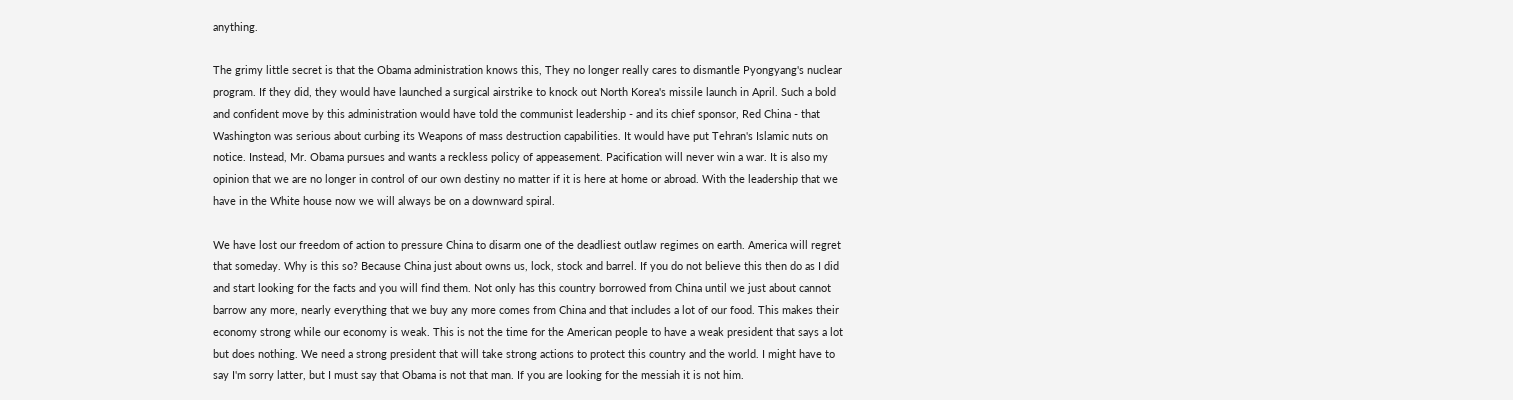anything.

The grimy little secret is that the Obama administration knows this, They no longer really cares to dismantle Pyongyang's nuclear program. If they did, they would have launched a surgical airstrike to knock out North Korea's missile launch in April. Such a bold and confident move by this administration would have told the communist leadership - and its chief sponsor, Red China - that Washington was serious about curbing its Weapons of mass destruction capabilities. It would have put Tehran's Islamic nuts on notice. Instead, Mr. Obama pursues and wants a reckless policy of appeasement. Pacification will never win a war. It is also my opinion that we are no longer in control of our own destiny no matter if it is here at home or abroad. With the leadership that we have in the White house now we will always be on a downward spiral.

We have lost our freedom of action to pressure China to disarm one of the deadliest outlaw regimes on earth. America will regret that someday. Why is this so? Because China just about owns us, lock, stock and barrel. If you do not believe this then do as I did and start looking for the facts and you will find them. Not only has this country borrowed from China until we just about cannot barrow any more, nearly everything that we buy any more comes from China and that includes a lot of our food. This makes their economy strong while our economy is weak. This is not the time for the American people to have a weak president that says a lot but does nothing. We need a strong president that will take strong actions to protect this country and the world. I might have to say I'm sorry latter, but I must say that Obama is not that man. If you are looking for the messiah it is not him.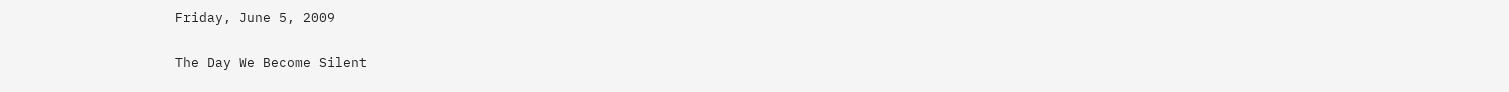Friday, June 5, 2009

The Day We Become Silent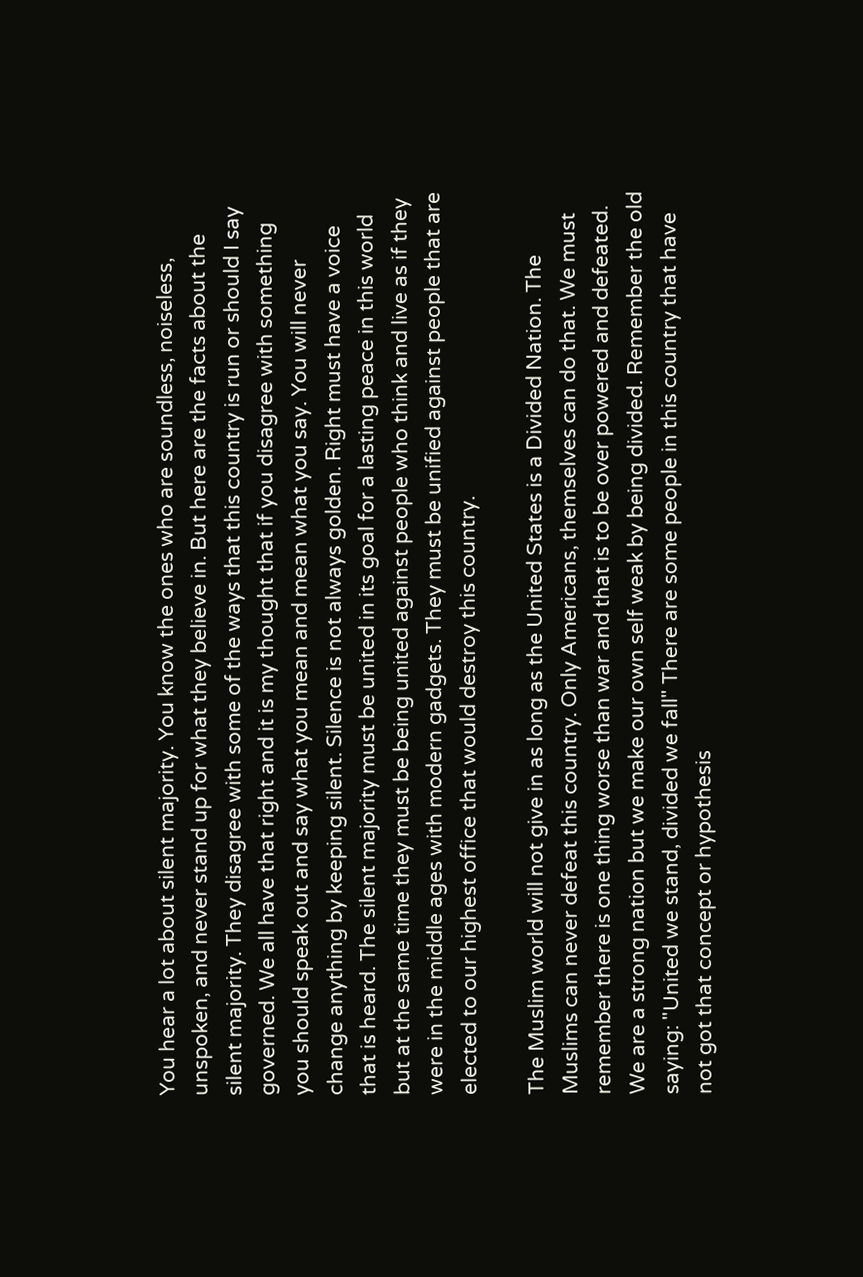You hear a lot about silent majority. You know the ones who are soundless, noiseless, unspoken, and never stand up for what they believe in. But here are the facts about the silent majority. They disagree with some of the ways that this country is run or should I say governed. We all have that right and it is my thought that if you disagree with something you should speak out and say what you mean and mean what you say. You will never change anything by keeping silent. Silence is not always golden. Right must have a voice that is heard. The silent majority must be united in its goal for a lasting peace in this world but at the same time they must be being united against people who think and live as if they were in the middle ages with modern gadgets. They must be unified against people that are elected to our highest office that would destroy this country.

The Muslim world will not give in as long as the United States is a Divided Nation. The Muslims can never defeat this country. Only Americans, themselves can do that. We must remember there is one thing worse than war and that is to be over powered and defeated. We are a strong nation but we make our own self weak by being divided. Remember the old saying: "United we stand, divided we fall" There are some people in this country that have not got that concept or hypothesis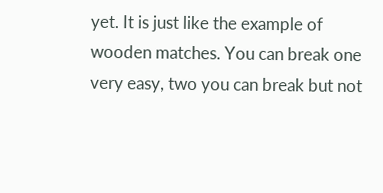yet. It is just like the example of wooden matches. You can break one very easy, two you can break but not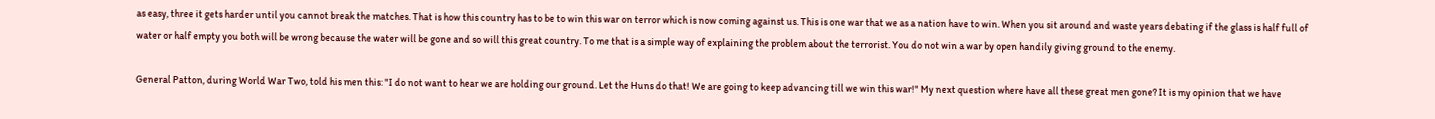as easy, three it gets harder until you cannot break the matches. That is how this country has to be to win this war on terror which is now coming against us. This is one war that we as a nation have to win. When you sit around and waste years debating if the glass is half full of water or half empty you both will be wrong because the water will be gone and so will this great country. To me that is a simple way of explaining the problem about the terrorist. You do not win a war by open handily giving ground to the enemy.

General Patton, during World War Two, told his men this: "I do not want to hear we are holding our ground. Let the Huns do that! We are going to keep advancing till we win this war!" My next question where have all these great men gone? It is my opinion that we have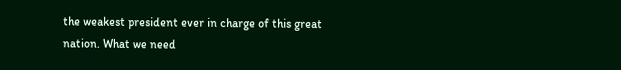the weakest president ever in charge of this great nation. What we need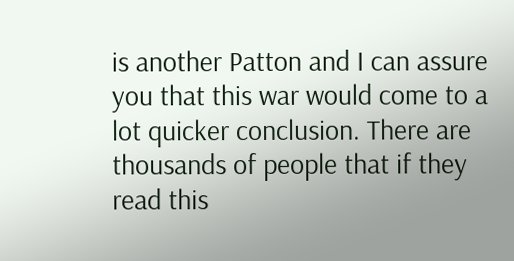is another Patton and I can assure you that this war would come to a lot quicker conclusion. There are thousands of people that if they read this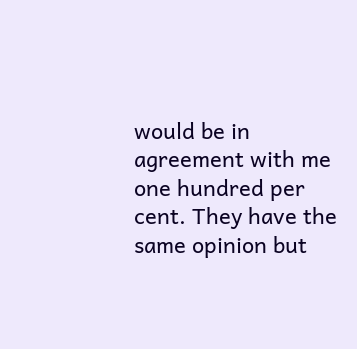would be in agreement with me one hundred per cent. They have the same opinion but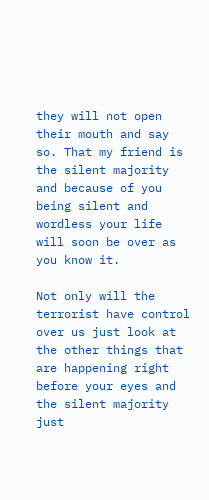they will not open their mouth and say so. That my friend is the silent majority and because of you being silent and wordless your life will soon be over as you know it.

Not only will the terrorist have control over us just look at the other things that are happening right before your eyes and the silent majority just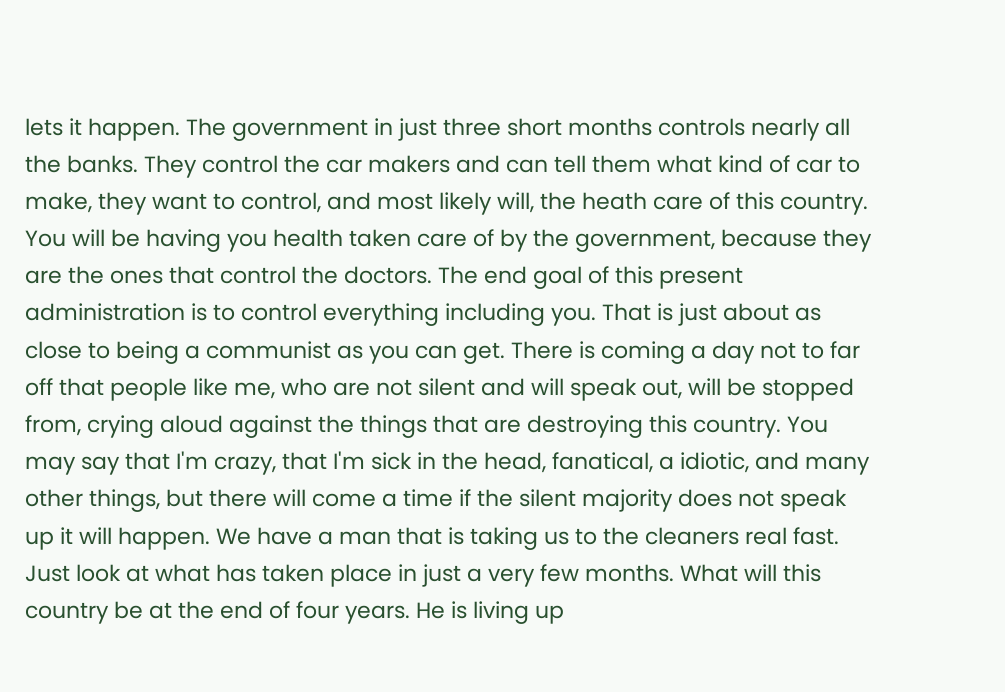lets it happen. The government in just three short months controls nearly all the banks. They control the car makers and can tell them what kind of car to make, they want to control, and most likely will, the heath care of this country. You will be having you health taken care of by the government, because they are the ones that control the doctors. The end goal of this present administration is to control everything including you. That is just about as close to being a communist as you can get. There is coming a day not to far off that people like me, who are not silent and will speak out, will be stopped from, crying aloud against the things that are destroying this country. You may say that I'm crazy, that I'm sick in the head, fanatical, a idiotic, and many other things, but there will come a time if the silent majority does not speak up it will happen. We have a man that is taking us to the cleaners real fast. Just look at what has taken place in just a very few months. What will this country be at the end of four years. He is living up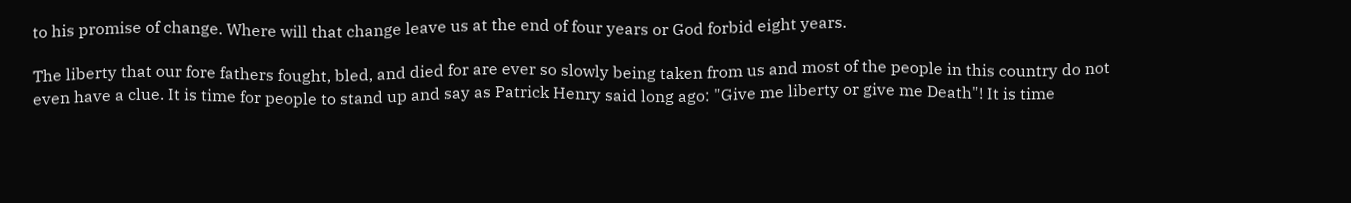to his promise of change. Where will that change leave us at the end of four years or God forbid eight years.

The liberty that our fore fathers fought, bled, and died for are ever so slowly being taken from us and most of the people in this country do not even have a clue. It is time for people to stand up and say as Patrick Henry said long ago: "Give me liberty or give me Death"! It is time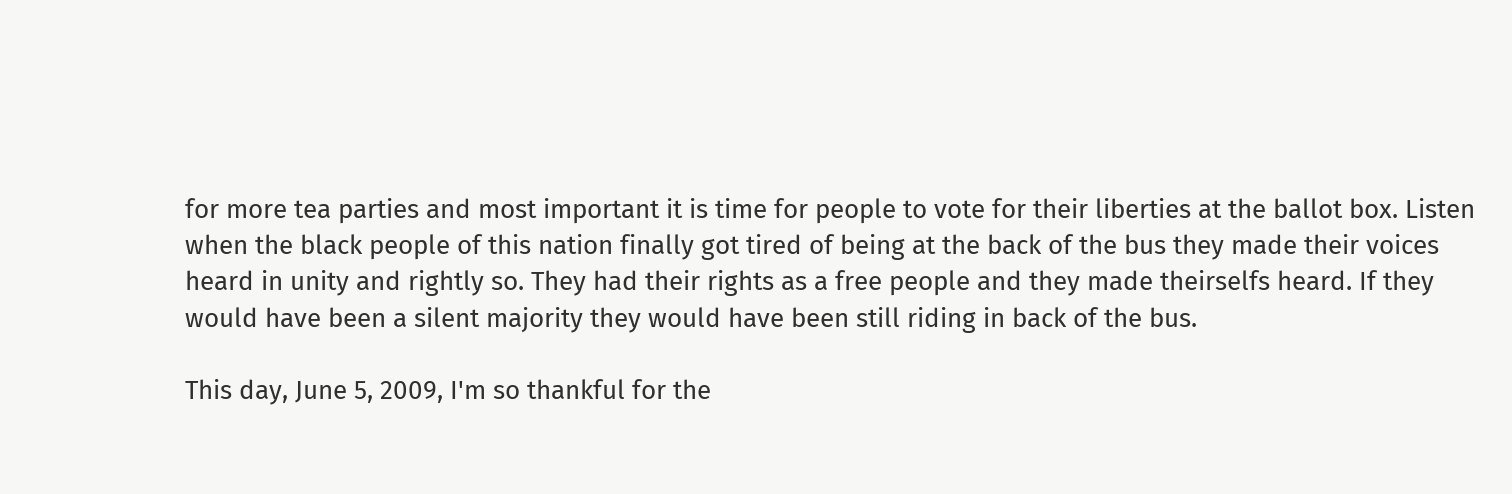for more tea parties and most important it is time for people to vote for their liberties at the ballot box. Listen when the black people of this nation finally got tired of being at the back of the bus they made their voices heard in unity and rightly so. They had their rights as a free people and they made theirselfs heard. If they would have been a silent majority they would have been still riding in back of the bus.

This day, June 5, 2009, I'm so thankful for the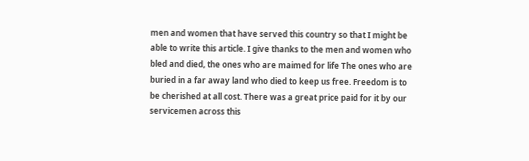men and women that have served this country so that I might be able to write this article. I give thanks to the men and women who bled and died, the ones who are maimed for life The ones who are buried in a far away land who died to keep us free. Freedom is to be cherished at all cost. There was a great price paid for it by our servicemen across this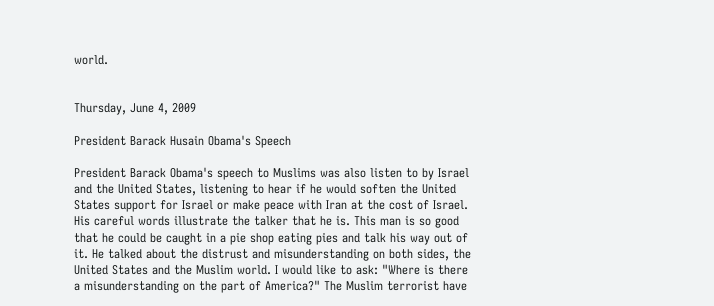world.


Thursday, June 4, 2009

President Barack Husain Obama's Speech

President Barack Obama's speech to Muslims was also listen to by Israel and the United States, listening to hear if he would soften the United States support for Israel or make peace with Iran at the cost of Israel. His careful words illustrate the talker that he is. This man is so good that he could be caught in a pie shop eating pies and talk his way out of it. He talked about the distrust and misunderstanding on both sides, the United States and the Muslim world. I would like to ask: "Where is there a misunderstanding on the part of America?" The Muslim terrorist have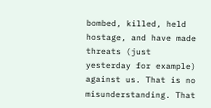bombed, killed, held hostage, and have made threats (just yesterday for example) against us. That is no misunderstanding. That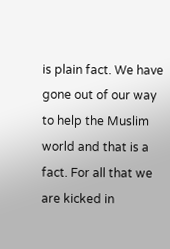is plain fact. We have gone out of our way to help the Muslim world and that is a fact. For all that we are kicked in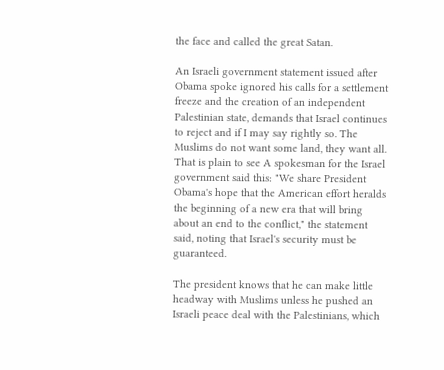the face and called the great Satan.

An Israeli government statement issued after Obama spoke ignored his calls for a settlement freeze and the creation of an independent Palestinian state, demands that Israel continues to reject and if I may say rightly so. The Muslims do not want some land, they want all. That is plain to see A spokesman for the Israel government said this: "We share President Obama's hope that the American effort heralds the beginning of a new era that will bring about an end to the conflict," the statement said, noting that Israel's security must be guaranteed.

The president knows that he can make little headway with Muslims unless he pushed an Israeli peace deal with the Palestinians, which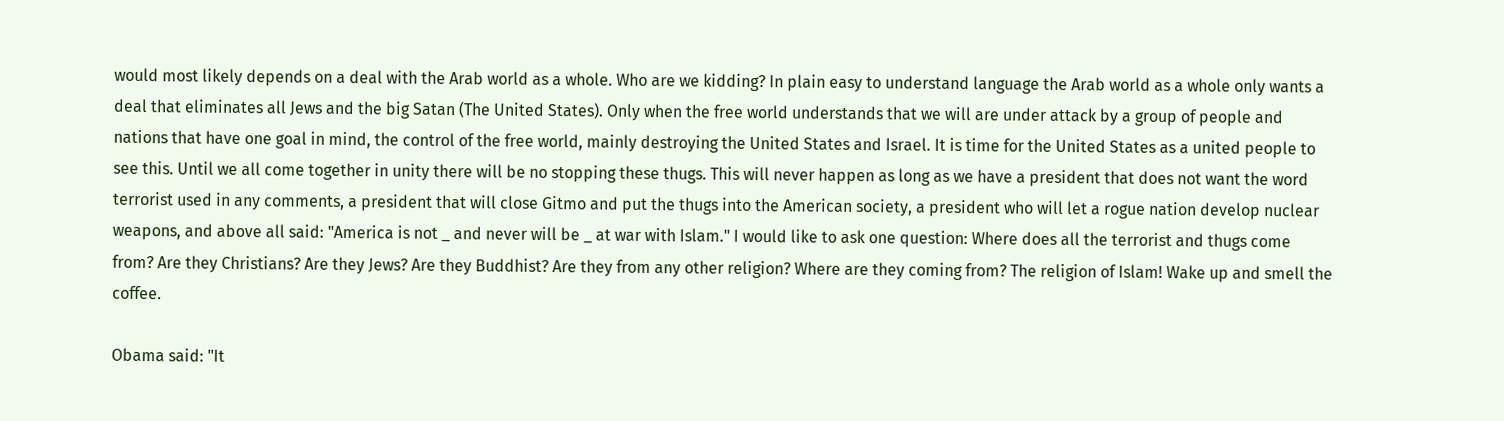would most likely depends on a deal with the Arab world as a whole. Who are we kidding? In plain easy to understand language the Arab world as a whole only wants a deal that eliminates all Jews and the big Satan (The United States). Only when the free world understands that we will are under attack by a group of people and nations that have one goal in mind, the control of the free world, mainly destroying the United States and Israel. It is time for the United States as a united people to see this. Until we all come together in unity there will be no stopping these thugs. This will never happen as long as we have a president that does not want the word terrorist used in any comments, a president that will close Gitmo and put the thugs into the American society, a president who will let a rogue nation develop nuclear weapons, and above all said: "America is not _ and never will be _ at war with Islam." I would like to ask one question: Where does all the terrorist and thugs come from? Are they Christians? Are they Jews? Are they Buddhist? Are they from any other religion? Where are they coming from? The religion of Islam! Wake up and smell the coffee.

Obama said: "It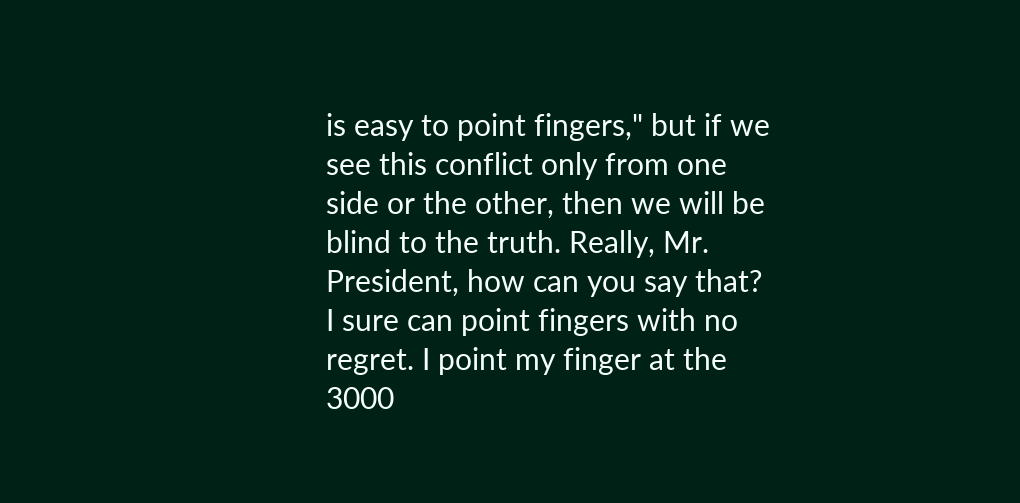is easy to point fingers," but if we see this conflict only from one side or the other, then we will be blind to the truth. Really, Mr. President, how can you say that? I sure can point fingers with no regret. I point my finger at the 3000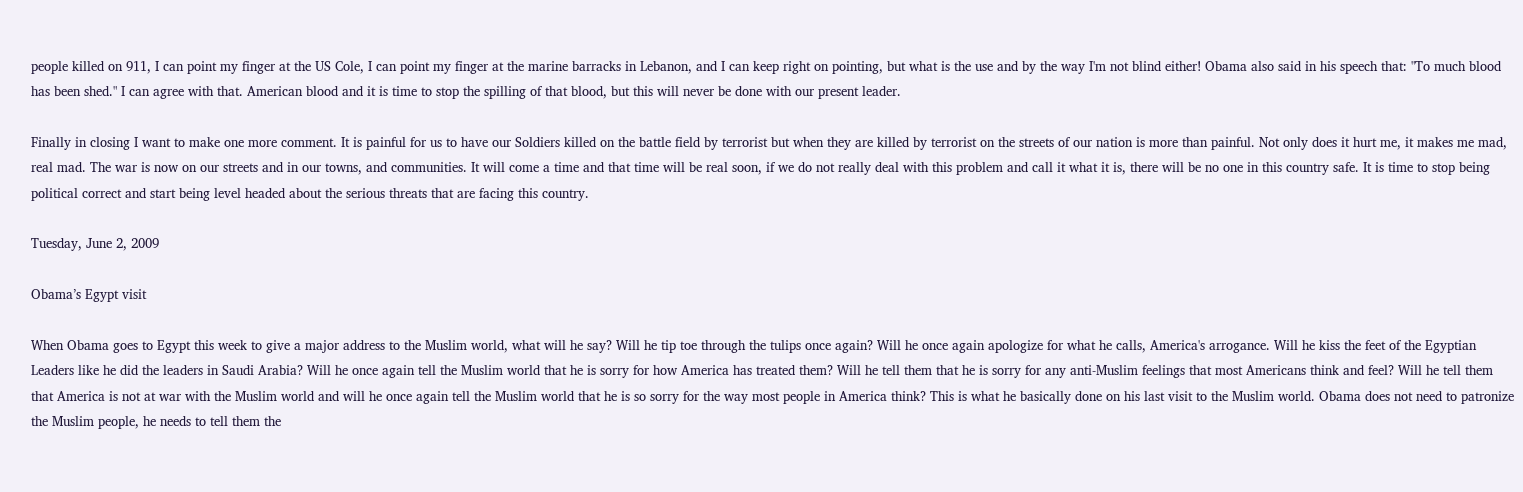people killed on 911, I can point my finger at the US Cole, I can point my finger at the marine barracks in Lebanon, and I can keep right on pointing, but what is the use and by the way I'm not blind either! Obama also said in his speech that: "To much blood has been shed." I can agree with that. American blood and it is time to stop the spilling of that blood, but this will never be done with our present leader.

Finally in closing I want to make one more comment. It is painful for us to have our Soldiers killed on the battle field by terrorist but when they are killed by terrorist on the streets of our nation is more than painful. Not only does it hurt me, it makes me mad, real mad. The war is now on our streets and in our towns, and communities. It will come a time and that time will be real soon, if we do not really deal with this problem and call it what it is, there will be no one in this country safe. It is time to stop being political correct and start being level headed about the serious threats that are facing this country.

Tuesday, June 2, 2009

Obama’s Egypt visit

When Obama goes to Egypt this week to give a major address to the Muslim world, what will he say? Will he tip toe through the tulips once again? Will he once again apologize for what he calls, America's arrogance. Will he kiss the feet of the Egyptian Leaders like he did the leaders in Saudi Arabia? Will he once again tell the Muslim world that he is sorry for how America has treated them? Will he tell them that he is sorry for any anti-Muslim feelings that most Americans think and feel? Will he tell them that America is not at war with the Muslim world and will he once again tell the Muslim world that he is so sorry for the way most people in America think? This is what he basically done on his last visit to the Muslim world. Obama does not need to patronize the Muslim people, he needs to tell them the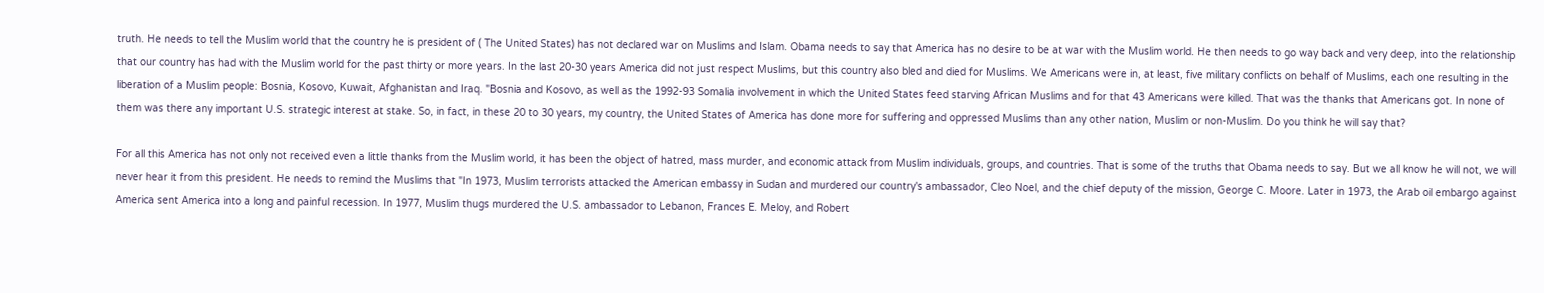truth. He needs to tell the Muslim world that the country he is president of ( The United States) has not declared war on Muslims and Islam. Obama needs to say that America has no desire to be at war with the Muslim world. He then needs to go way back and very deep, into the relationship that our country has had with the Muslim world for the past thirty or more years. In the last 20-30 years America did not just respect Muslims, but this country also bled and died for Muslims. We Americans were in, at least, five military conflicts on behalf of Muslims, each one resulting in the liberation of a Muslim people: Bosnia, Kosovo, Kuwait, Afghanistan and Iraq. "Bosnia and Kosovo, as well as the 1992-93 Somalia involvement in which the United States feed starving African Muslims and for that 43 Americans were killed. That was the thanks that Americans got. In none of them was there any important U.S. strategic interest at stake. So, in fact, in these 20 to 30 years, my country, the United States of America has done more for suffering and oppressed Muslims than any other nation, Muslim or non-Muslim. Do you think he will say that?

For all this America has not only not received even a little thanks from the Muslim world, it has been the object of hatred, mass murder, and economic attack from Muslim individuals, groups, and countries. That is some of the truths that Obama needs to say. But we all know he will not, we will never hear it from this president. He needs to remind the Muslims that "In 1973, Muslim terrorists attacked the American embassy in Sudan and murdered our country's ambassador, Cleo Noel, and the chief deputy of the mission, George C. Moore. Later in 1973, the Arab oil embargo against America sent America into a long and painful recession. In 1977, Muslim thugs murdered the U.S. ambassador to Lebanon, Frances E. Meloy, and Robert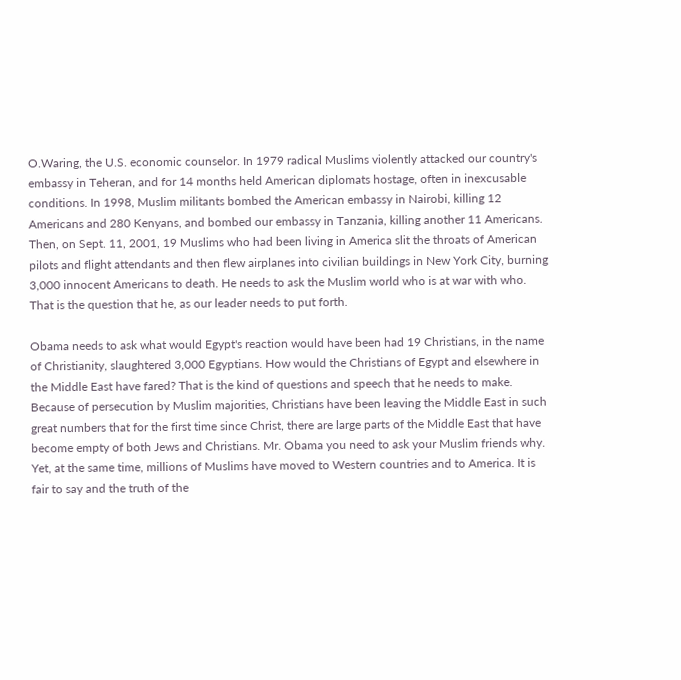O.Waring, the U.S. economic counselor. In 1979 radical Muslims violently attacked our country's embassy in Teheran, and for 14 months held American diplomats hostage, often in inexcusable conditions. In 1998, Muslim militants bombed the American embassy in Nairobi, killing 12 Americans and 280 Kenyans, and bombed our embassy in Tanzania, killing another 11 Americans. Then, on Sept. 11, 2001, 19 Muslims who had been living in America slit the throats of American pilots and flight attendants and then flew airplanes into civilian buildings in New York City, burning 3,000 innocent Americans to death. He needs to ask the Muslim world who is at war with who. That is the question that he, as our leader needs to put forth.

Obama needs to ask what would Egypt's reaction would have been had 19 Christians, in the name of Christianity, slaughtered 3,000 Egyptians. How would the Christians of Egypt and elsewhere in the Middle East have fared? That is the kind of questions and speech that he needs to make. Because of persecution by Muslim majorities, Christians have been leaving the Middle East in such great numbers that for the first time since Christ, there are large parts of the Middle East that have become empty of both Jews and Christians. Mr. Obama you need to ask your Muslim friends why. Yet, at the same time, millions of Muslims have moved to Western countries and to America. It is fair to say and the truth of the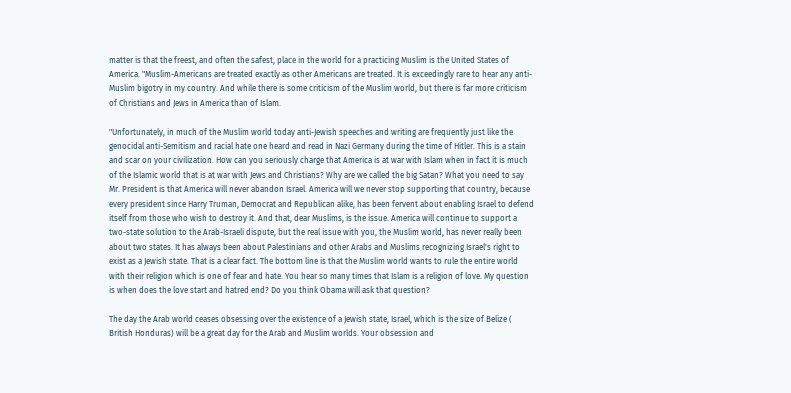matter is that the freest, and often the safest, place in the world for a practicing Muslim is the United States of America. "Muslim-Americans are treated exactly as other Americans are treated. It is exceedingly rare to hear any anti-Muslim bigotry in my country. And while there is some criticism of the Muslim world, but there is far more criticism of Christians and Jews in America than of Islam.

"Unfortunately, in much of the Muslim world today anti-Jewish speeches and writing are frequently just like the genocidal anti-Semitism and racial hate one heard and read in Nazi Germany during the time of Hitler. This is a stain and scar on your civilization. How can you seriously charge that America is at war with Islam when in fact it is much of the Islamic world that is at war with Jews and Christians? Why are we called the big Satan? What you need to say Mr. President is that America will never abandon Israel. America will we never stop supporting that country, because every president since Harry Truman, Democrat and Republican alike, has been fervent about enabling Israel to defend itself from those who wish to destroy it. And that, dear Muslims, is the issue. America will continue to support a two-state solution to the Arab-Israeli dispute, but the real issue with you, the Muslim world, has never really been about two states. It has always been about Palestinians and other Arabs and Muslims recognizing Israel's right to exist as a Jewish state. That is a clear fact. The bottom line is that the Muslim world wants to rule the entire world with their religion which is one of fear and hate. You hear so many times that Islam is a religion of love. My question is when does the love start and hatred end? Do you think Obama will ask that question?

The day the Arab world ceases obsessing over the existence of a Jewish state, Israel, which is the size of Belize ( British Honduras) will be a great day for the Arab and Muslim worlds. Your obsession and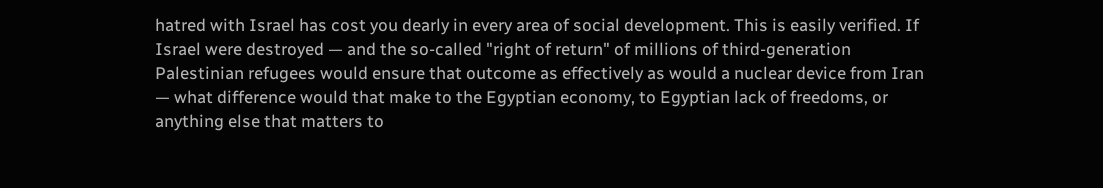hatred with Israel has cost you dearly in every area of social development. This is easily verified. If Israel were destroyed — and the so-called "right of return" of millions of third-generation Palestinian refugees would ensure that outcome as effectively as would a nuclear device from Iran — what difference would that make to the Egyptian economy, to Egyptian lack of freedoms, or anything else that matters to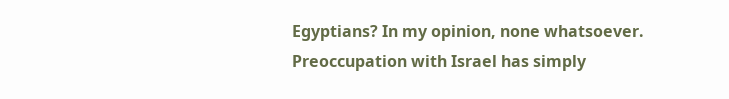Egyptians? In my opinion, none whatsoever. Preoccupation with Israel has simply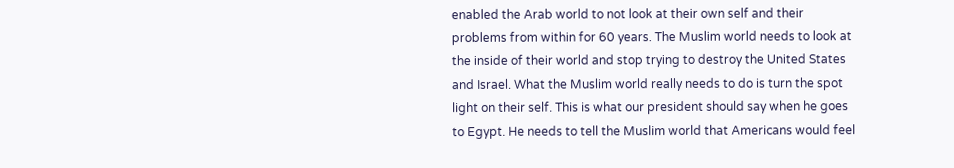enabled the Arab world to not look at their own self and their problems from within for 60 years. The Muslim world needs to look at the inside of their world and stop trying to destroy the United States and Israel. What the Muslim world really needs to do is turn the spot light on their self. This is what our president should say when he goes to Egypt. He needs to tell the Muslim world that Americans would feel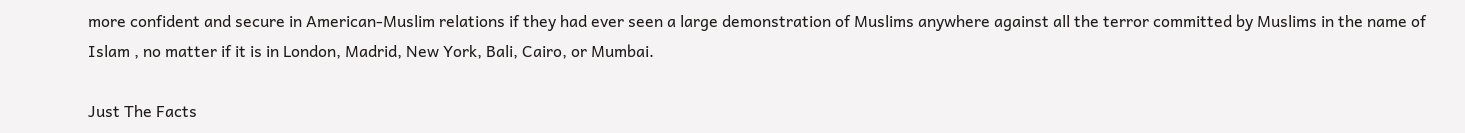more confident and secure in American-Muslim relations if they had ever seen a large demonstration of Muslims anywhere against all the terror committed by Muslims in the name of Islam , no matter if it is in London, Madrid, New York, Bali, Cairo, or Mumbai.

Just The Facts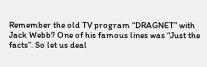Remember the old TV program “DRAGNET” with Jack Webb? One of his famous lines was “Just the facts”. So let us deal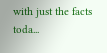with just the facts toda...